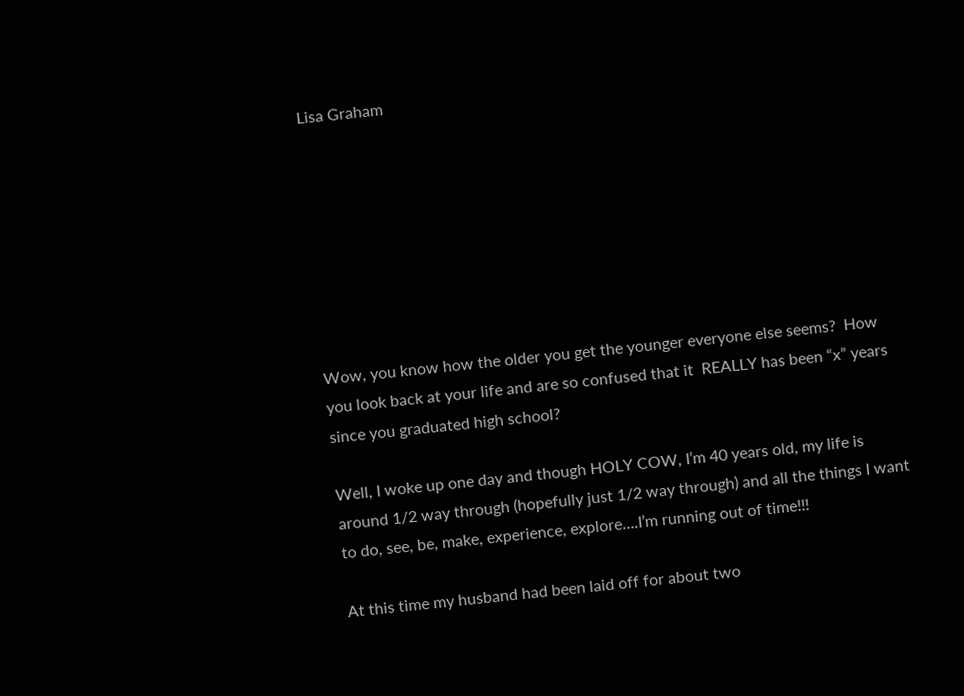Lisa Graham








Wow, you know how the older you get the younger everyone else seems?  How you look back at your life and are so confused that it  REALLY has been “x” years since you graduated high school?

Well, I woke up one day and though HOLY COW, I’m 40 years old, my life is around 1/2 way through (hopefully just 1/2 way through) and all the things I want to do, see, be, make, experience, explore….I’m running out of time!!!

At this time my husband had been laid off for about two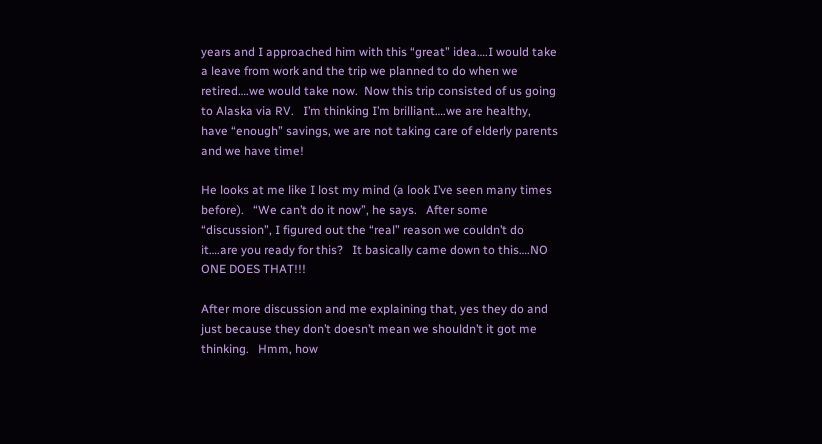years and I approached him with this “great” idea….I would take a leave from work and the trip we planned to do when we retired….we would take now.  Now this trip consisted of us going to Alaska via RV.   I’m thinking I’m brilliant….we are healthy, have “enough” savings, we are not taking care of elderly parents and we have time!

He looks at me like I lost my mind (a look I’ve seen many times before).   “We can’t do it now”, he says.   After some “discussion”, I figured out the “real” reason we couldn’t do it….are you ready for this?   It basically came down to this….NO ONE DOES THAT!!!

After more discussion and me explaining that, yes they do and just because they don’t doesn’t mean we shouldn’t it got me thinking.   Hmm, how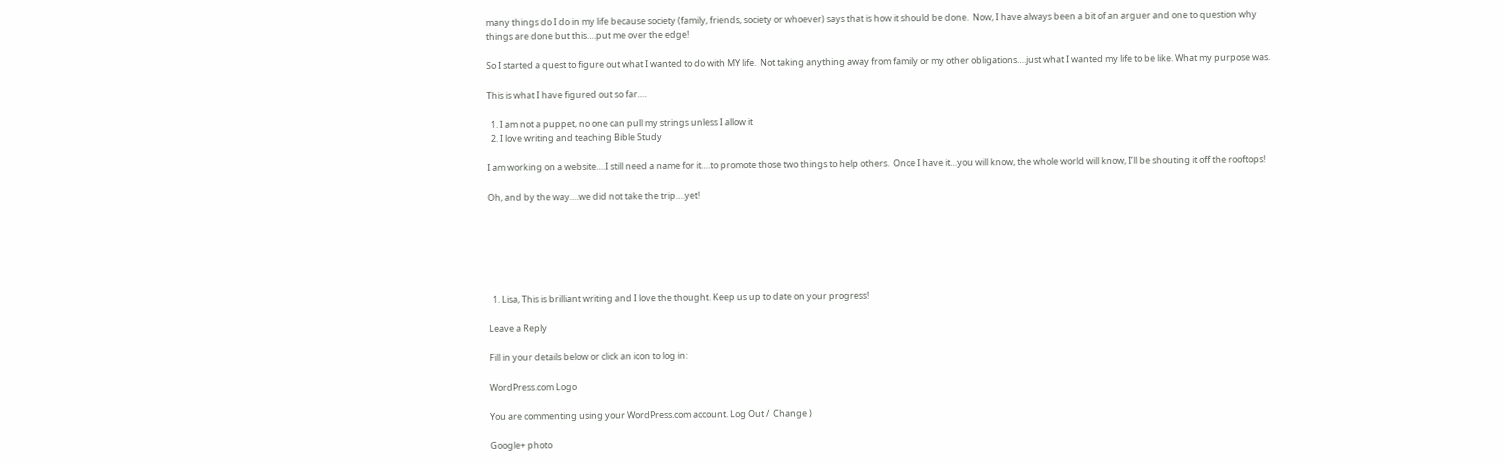many things do I do in my life because society (family, friends, society or whoever) says that is how it should be done.  Now, I have always been a bit of an arguer and one to question why things are done but this….put me over the edge!

So I started a quest to figure out what I wanted to do with MY life.  Not taking anything away from family or my other obligations….just what I wanted my life to be like. What my purpose was.

This is what I have figured out so far….

  1. I am not a puppet, no one can pull my strings unless I allow it
  2. I love writing and teaching Bible Study

I am working on a website….I still need a name for it….to promote those two things to help others.  Once I have it…you will know, the whole world will know, I’ll be shouting it off the rooftops!

Oh, and by the way….we did not take the trip….yet!






  1. Lisa, This is brilliant writing and I love the thought. Keep us up to date on your progress!

Leave a Reply

Fill in your details below or click an icon to log in:

WordPress.com Logo

You are commenting using your WordPress.com account. Log Out /  Change )

Google+ photo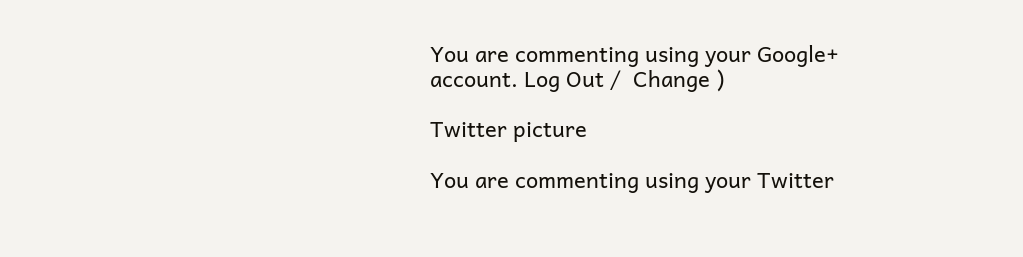You are commenting using your Google+ account. Log Out /  Change )

Twitter picture

You are commenting using your Twitter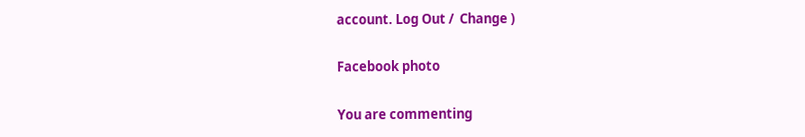account. Log Out /  Change )

Facebook photo

You are commenting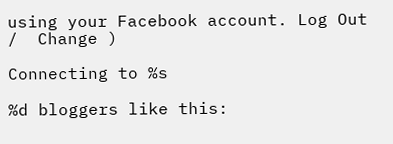using your Facebook account. Log Out /  Change )

Connecting to %s

%d bloggers like this: